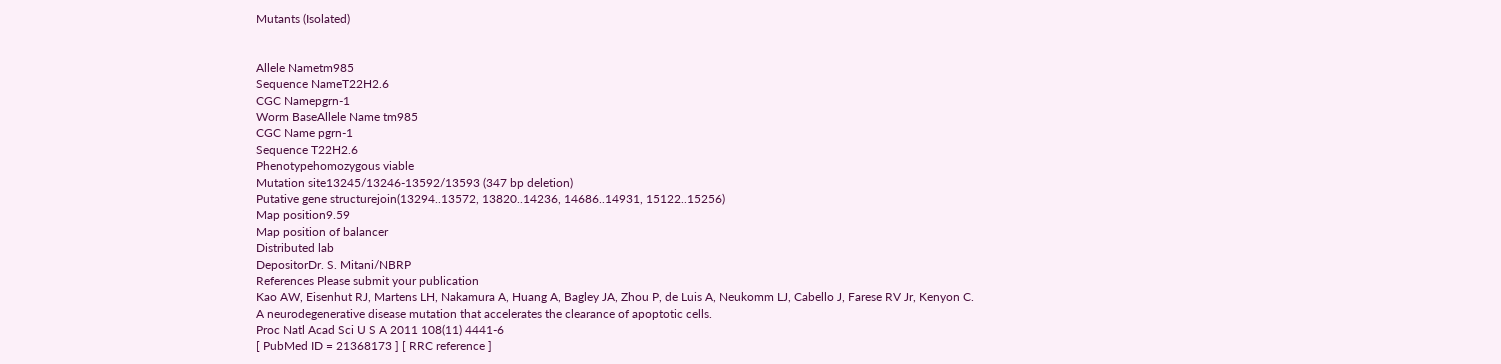Mutants (Isolated)


Allele Nametm985
Sequence NameT22H2.6
CGC Namepgrn-1
Worm BaseAllele Name tm985
CGC Name pgrn-1
Sequence T22H2.6
Phenotypehomozygous viable
Mutation site13245/13246-13592/13593 (347 bp deletion)
Putative gene structurejoin(13294..13572, 13820..14236, 14686..14931, 15122..15256)
Map position9.59
Map position of balancer
Distributed lab
DepositorDr. S. Mitani/NBRP
References Please submit your publication
Kao AW, Eisenhut RJ, Martens LH, Nakamura A, Huang A, Bagley JA, Zhou P, de Luis A, Neukomm LJ, Cabello J, Farese RV Jr, Kenyon C.
A neurodegenerative disease mutation that accelerates the clearance of apoptotic cells.
Proc Natl Acad Sci U S A 2011 108(11) 4441-6
[ PubMed ID = 21368173 ] [ RRC reference ]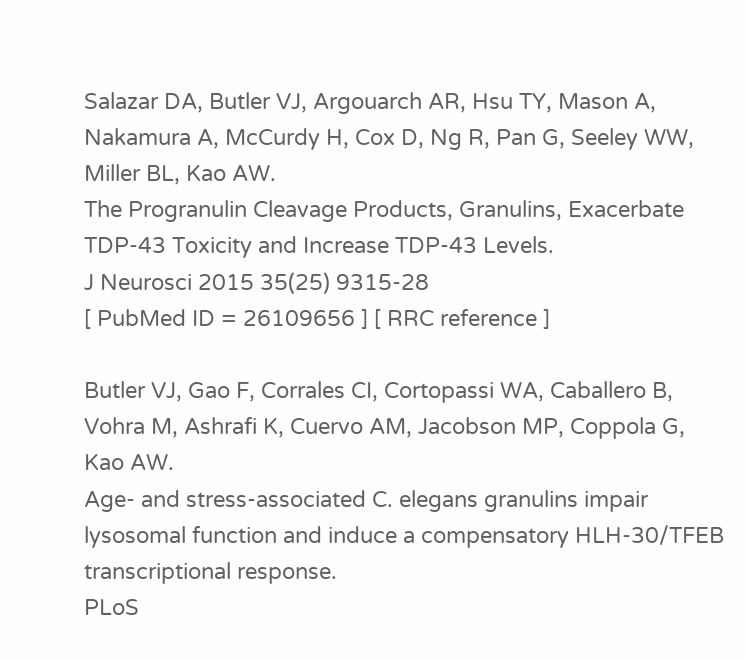Salazar DA, Butler VJ, Argouarch AR, Hsu TY, Mason A, Nakamura A, McCurdy H, Cox D, Ng R, Pan G, Seeley WW, Miller BL, Kao AW.
The Progranulin Cleavage Products, Granulins, Exacerbate TDP-43 Toxicity and Increase TDP-43 Levels.
J Neurosci 2015 35(25) 9315-28
[ PubMed ID = 26109656 ] [ RRC reference ]

Butler VJ, Gao F, Corrales CI, Cortopassi WA, Caballero B, Vohra M, Ashrafi K, Cuervo AM, Jacobson MP, Coppola G, Kao AW.
Age- and stress-associated C. elegans granulins impair lysosomal function and induce a compensatory HLH-30/TFEB transcriptional response.
PLoS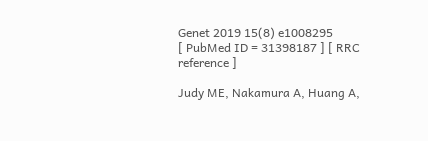Genet 2019 15(8) e1008295
[ PubMed ID = 31398187 ] [ RRC reference ]

Judy ME, Nakamura A, Huang A,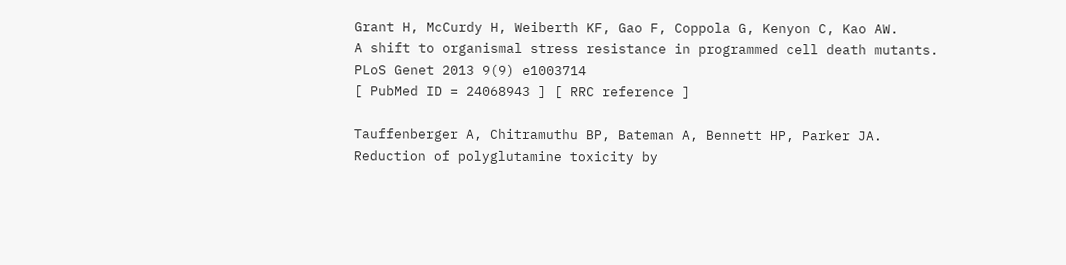Grant H, McCurdy H, Weiberth KF, Gao F, Coppola G, Kenyon C, Kao AW.
A shift to organismal stress resistance in programmed cell death mutants.
PLoS Genet 2013 9(9) e1003714
[ PubMed ID = 24068943 ] [ RRC reference ]

Tauffenberger A, Chitramuthu BP, Bateman A, Bennett HP, Parker JA.
Reduction of polyglutamine toxicity by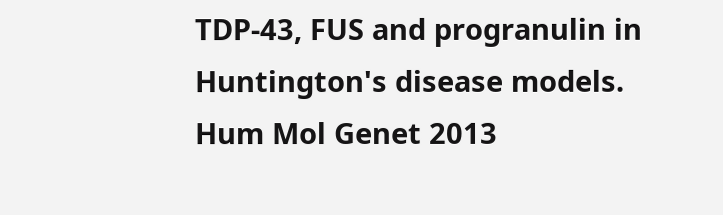TDP-43, FUS and progranulin in Huntington's disease models.
Hum Mol Genet 2013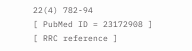22(4) 782-94
[ PubMed ID = 23172908 ] [ RRC reference ]